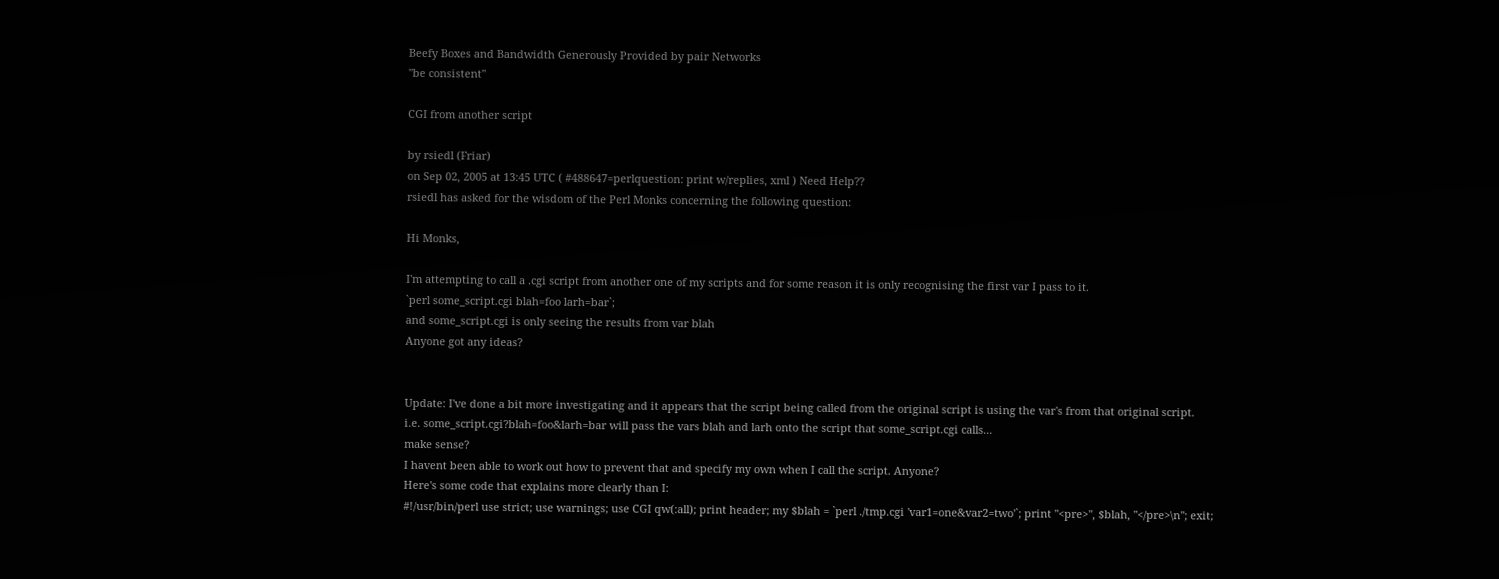Beefy Boxes and Bandwidth Generously Provided by pair Networks
"be consistent"

CGI from another script

by rsiedl (Friar)
on Sep 02, 2005 at 13:45 UTC ( #488647=perlquestion: print w/replies, xml ) Need Help??
rsiedl has asked for the wisdom of the Perl Monks concerning the following question:

Hi Monks,

I'm attempting to call a .cgi script from another one of my scripts and for some reason it is only recognising the first var I pass to it.
`perl some_script.cgi blah=foo larh=bar`;
and some_script.cgi is only seeing the results from var blah
Anyone got any ideas?


Update: I've done a bit more investigating and it appears that the script being called from the original script is using the var's from that original script.
i.e. some_script.cgi?blah=foo&larh=bar will pass the vars blah and larh onto the script that some_script.cgi calls...
make sense?
I havent been able to work out how to prevent that and specify my own when I call the script. Anyone?
Here's some code that explains more clearly than I:
#!/usr/bin/perl use strict; use warnings; use CGI qw(:all); print header; my $blah = `perl ./tmp.cgi 'var1=one&var2=two'`; print "<pre>", $blah, "</pre>\n"; exit;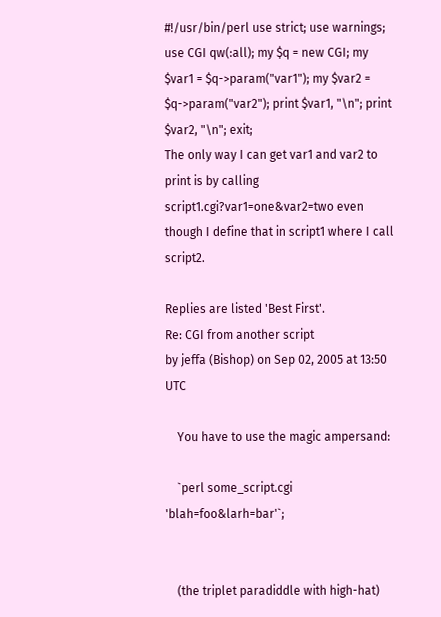#!/usr/bin/perl use strict; use warnings; use CGI qw(:all); my $q = new CGI; my $var1 = $q->param("var1"); my $var2 = $q->param("var2"); print $var1, "\n"; print $var2, "\n"; exit;
The only way I can get var1 and var2 to print is by calling script1.cgi?var1=one&var2=two even though I define that in script1 where I call script2.

Replies are listed 'Best First'.
Re: CGI from another script
by jeffa (Bishop) on Sep 02, 2005 at 13:50 UTC

    You have to use the magic ampersand:

    `perl some_script.cgi 'blah=foo&larh=bar'`;


    (the triplet paradiddle with high-hat)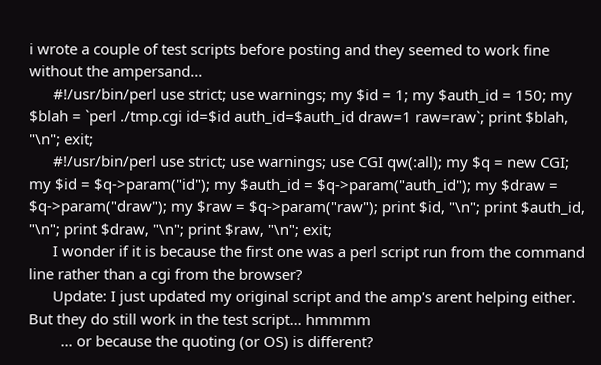i wrote a couple of test scripts before posting and they seemed to work fine without the ampersand...
      #!/usr/bin/perl use strict; use warnings; my $id = 1; my $auth_id = 150; my $blah = `perl ./tmp.cgi id=$id auth_id=$auth_id draw=1 raw=raw`; print $blah, "\n"; exit;
      #!/usr/bin/perl use strict; use warnings; use CGI qw(:all); my $q = new CGI; my $id = $q->param("id"); my $auth_id = $q->param("auth_id"); my $draw = $q->param("draw"); my $raw = $q->param("raw"); print $id, "\n"; print $auth_id, "\n"; print $draw, "\n"; print $raw, "\n"; exit;
      I wonder if it is because the first one was a perl script run from the command line rather than a cgi from the browser?
      Update: I just updated my original script and the amp's arent helping either. But they do still work in the test script... hmmmm
        ... or because the quoting (or OS) is different?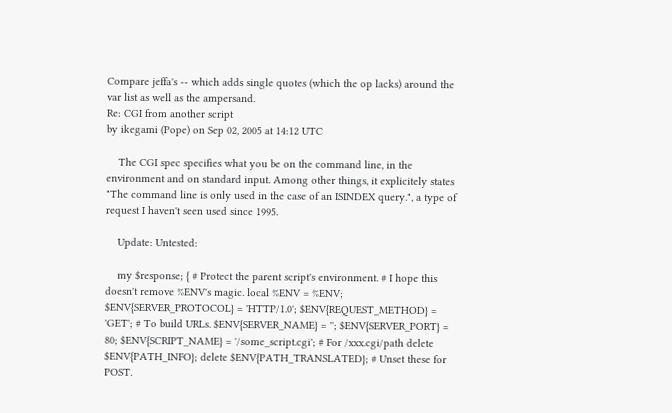Compare jeffa's -- which adds single quotes (which the op lacks) around the var list as well as the ampersand.
Re: CGI from another script
by ikegami (Pope) on Sep 02, 2005 at 14:12 UTC

    The CGI spec specifies what you be on the command line, in the environment and on standard input. Among other things, it explicitely states "The command line is only used in the case of an ISINDEX query.", a type of request I haven't seen used since 1995.

    Update: Untested:

    my $response; { # Protect the parent script's environment. # I hope this doesn't remove %ENV's magic. local %ENV = %ENV; $ENV{SERVER_PROTOCOL} = 'HTTP/1.0'; $ENV{REQUEST_METHOD} = 'GET'; # To build URLs. $ENV{SERVER_NAME} = ''; $ENV{SERVER_PORT} = 80; $ENV{SCRIPT_NAME} = '/some_script.cgi'; # For /xxx.cgi/path delete $ENV{PATH_INFO}; delete $ENV{PATH_TRANSLATED}; # Unset these for POST.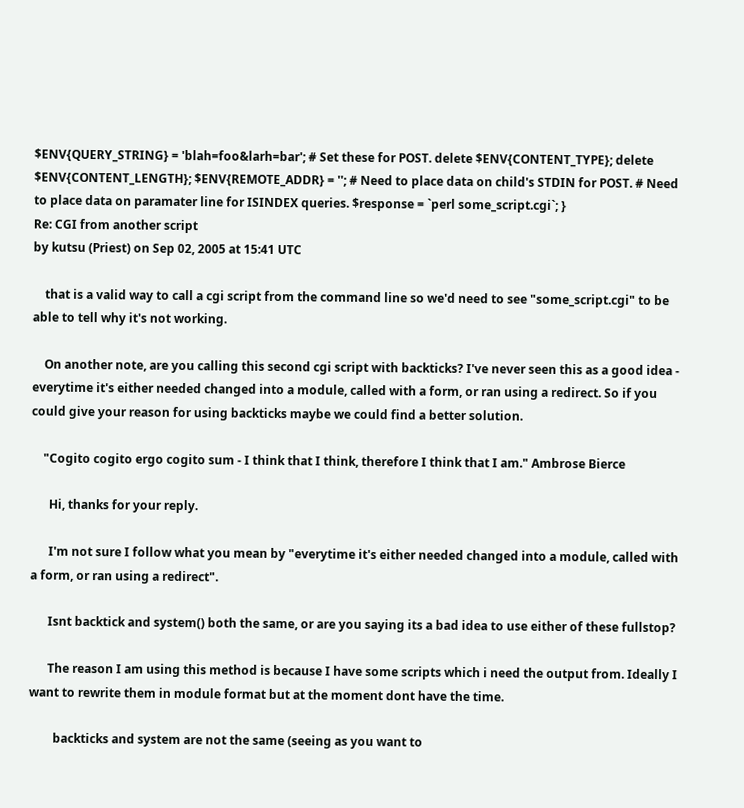$ENV{QUERY_STRING} = 'blah=foo&larh=bar'; # Set these for POST. delete $ENV{CONTENT_TYPE}; delete $ENV{CONTENT_LENGTH}; $ENV{REMOTE_ADDR} = ''; # Need to place data on child's STDIN for POST. # Need to place data on paramater line for ISINDEX queries. $response = `perl some_script.cgi`; }
Re: CGI from another script
by kutsu (Priest) on Sep 02, 2005 at 15:41 UTC

    that is a valid way to call a cgi script from the command line so we'd need to see "some_script.cgi" to be able to tell why it's not working.

    On another note, are you calling this second cgi script with backticks? I've never seen this as a good idea - everytime it's either needed changed into a module, called with a form, or ran using a redirect. So if you could give your reason for using backticks maybe we could find a better solution.

    "Cogito cogito ergo cogito sum - I think that I think, therefore I think that I am." Ambrose Bierce

      Hi, thanks for your reply.

      I'm not sure I follow what you mean by "everytime it's either needed changed into a module, called with a form, or ran using a redirect".

      Isnt backtick and system() both the same, or are you saying its a bad idea to use either of these fullstop?

      The reason I am using this method is because I have some scripts which i need the output from. Ideally I want to rewrite them in module format but at the moment dont have the time.

        backticks and system are not the same (seeing as you want to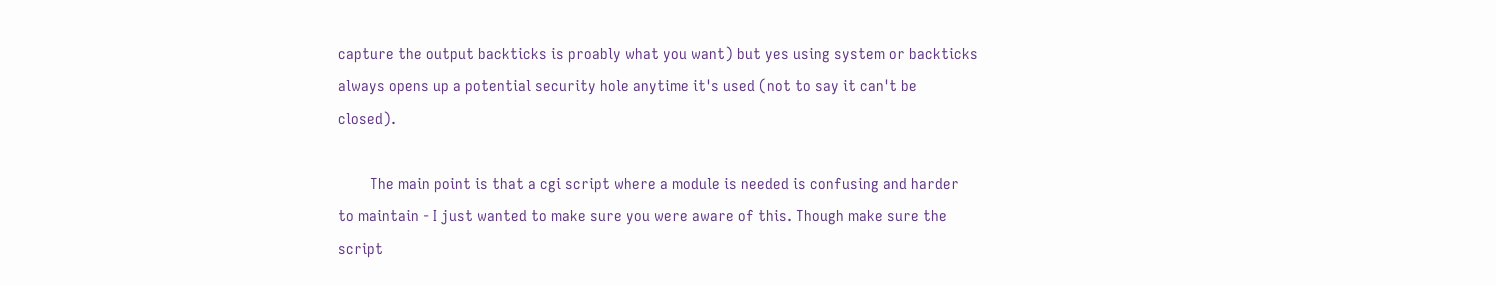capture the output backticks is proably what you want) but yes using system or backticks always opens up a potential security hole anytime it's used (not to say it can't be closed).

        The main point is that a cgi script where a module is needed is confusing and harder to maintain - I just wanted to make sure you were aware of this. Though make sure the script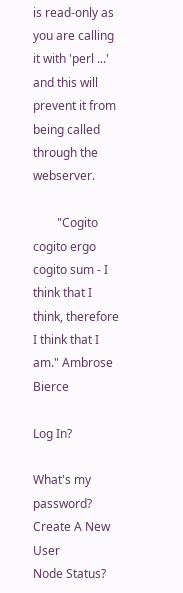is read-only as you are calling it with 'perl ...' and this will prevent it from being called through the webserver.

        "Cogito cogito ergo cogito sum - I think that I think, therefore I think that I am." Ambrose Bierce

Log In?

What's my password?
Create A New User
Node Status?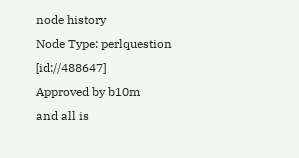node history
Node Type: perlquestion [id://488647]
Approved by b10m
and all is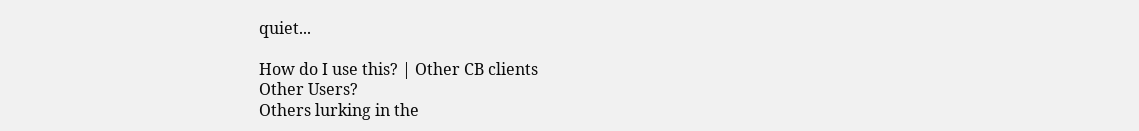quiet...

How do I use this? | Other CB clients
Other Users?
Others lurking in the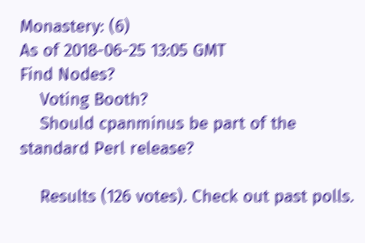Monastery: (6)
As of 2018-06-25 13:05 GMT
Find Nodes?
    Voting Booth?
    Should cpanminus be part of the standard Perl release?

    Results (126 votes). Check out past polls.